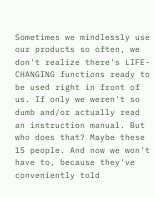Sometimes we mindlessly use our products so often, we don't realize there's LIFE-CHANGING functions ready to be used right in front of us. If only we weren't so dumb and/or actually read an instruction manual. But who does that? Maybe these 15 people. And now we won't have to, because they've conveniently told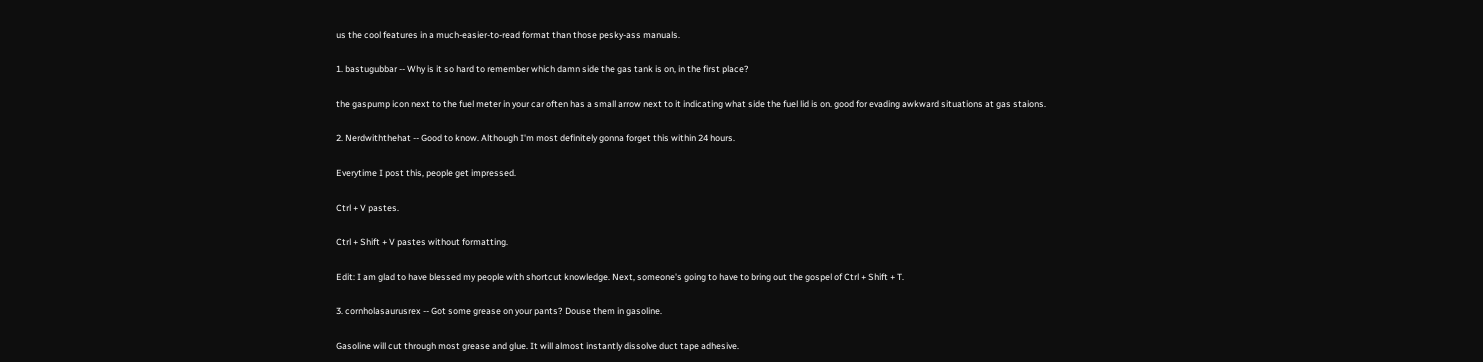us the cool features in a much-easier-to-read format than those pesky-ass manuals.

1. bastugubbar -- Why is it so hard to remember which damn side the gas tank is on, in the first place?

the gaspump icon next to the fuel meter in your car often has a small arrow next to it indicating what side the fuel lid is on. good for evading awkward situations at gas staions.

2. Nerdwiththehat -- Good to know. Although I'm most definitely gonna forget this within 24 hours.

Everytime I post this, people get impressed.

Ctrl + V pastes.

Ctrl + Shift + V pastes without formatting.

Edit: I am glad to have blessed my people with shortcut knowledge. Next, someone's going to have to bring out the gospel of Ctrl + Shift + T.

3. cornholasaurusrex -- Got some grease on your pants? Douse them in gasoline.

Gasoline will cut through most grease and glue. It will almost instantly dissolve duct tape adhesive.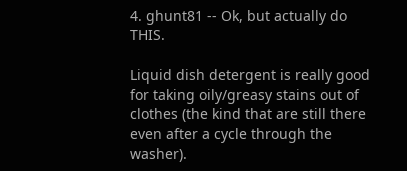4. ghunt81 -- Ok, but actually do THIS.

Liquid dish detergent is really good for taking oily/greasy stains out of clothes (the kind that are still there even after a cycle through the washer).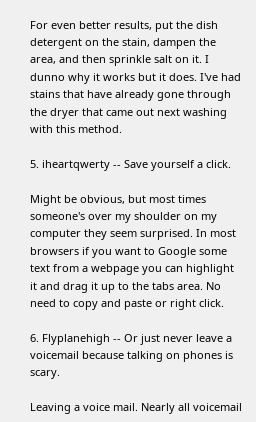For even better results, put the dish detergent on the stain, dampen the area, and then sprinkle salt on it. I dunno why it works but it does. I've had stains that have already gone through the dryer that came out next washing with this method.

5. iheartqwerty -- Save yourself a click.

Might be obvious, but most times someone's over my shoulder on my computer they seem surprised. In most browsers if you want to Google some text from a webpage you can highlight it and drag it up to the tabs area. No need to copy and paste or right click.

6. Flyplanehigh -- Or just never leave a voicemail because talking on phones is scary.

Leaving a voice mail. Nearly all voicemail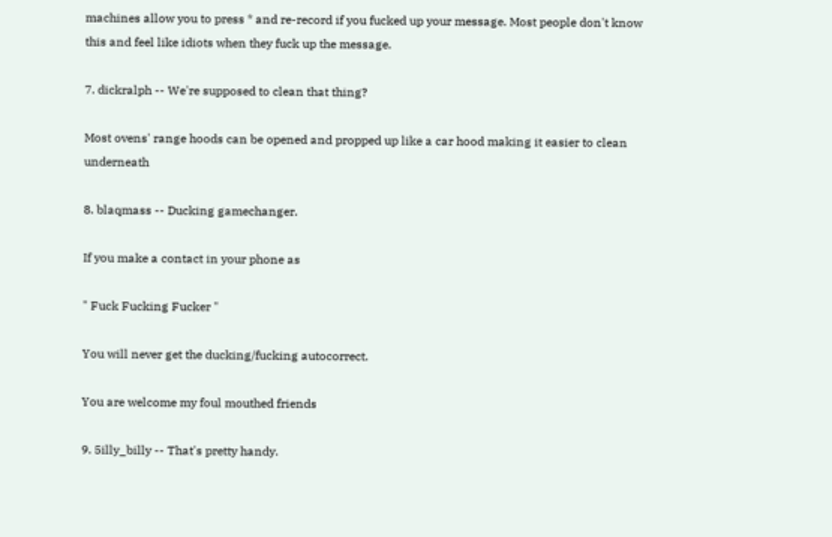machines allow you to press * and re-record if you fucked up your message. Most people don't know this and feel like idiots when they fuck up the message.

7. dickralph -- We're supposed to clean that thing?

Most ovens' range hoods can be opened and propped up like a car hood making it easier to clean underneath

8. blaqmass -- Ducking gamechanger.

If you make a contact in your phone as

" Fuck Fucking Fucker "

You will never get the ducking/fucking autocorrect.

You are welcome my foul mouthed friends

9. 5illy_billy -- That's pretty handy.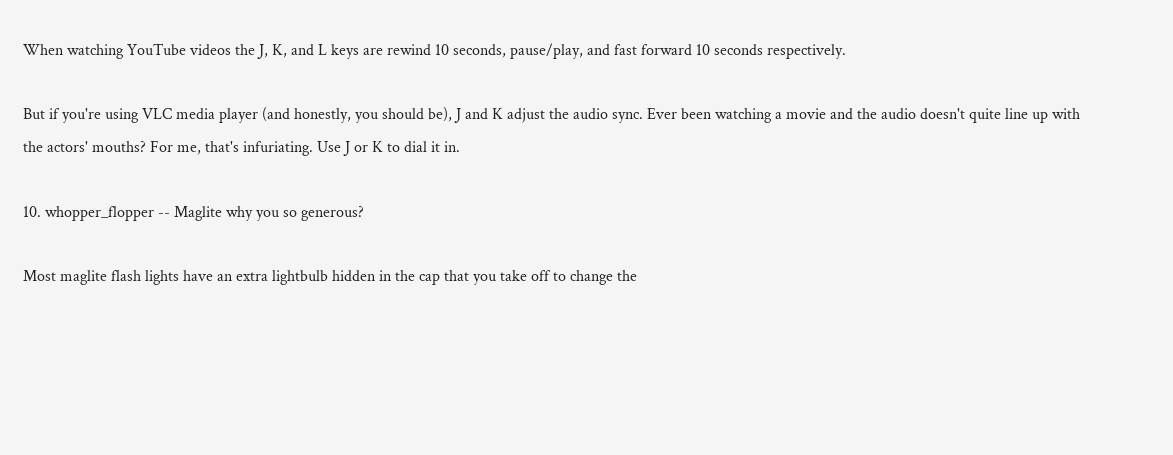When watching YouTube videos the J, K, and L keys are rewind 10 seconds, pause/play, and fast forward 10 seconds respectively.

But if you're using VLC media player (and honestly, you should be), J and K adjust the audio sync. Ever been watching a movie and the audio doesn't quite line up with the actors' mouths? For me, that's infuriating. Use J or K to dial it in.

10. whopper_flopper -- Maglite why you so generous?

Most maglite flash lights have an extra lightbulb hidden in the cap that you take off to change the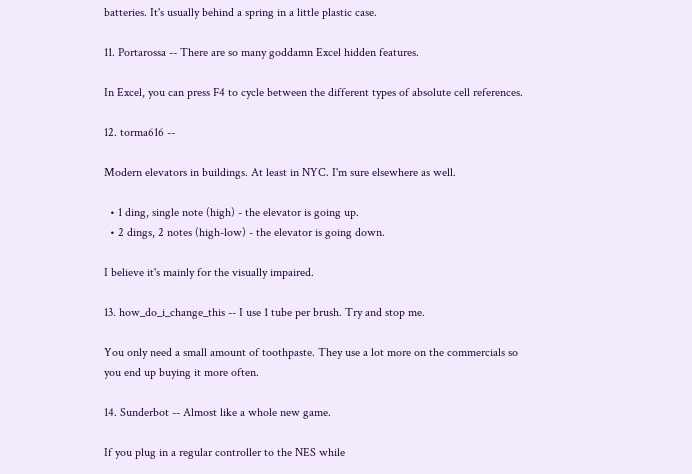batteries. It's usually behind a spring in a little plastic case.

11. Portarossa -- There are so many goddamn Excel hidden features.

In Excel, you can press F4 to cycle between the different types of absolute cell references.

12. torma616 --

Modern elevators in buildings. At least in NYC. I'm sure elsewhere as well.

  • 1 ding, single note (high) - the elevator is going up.
  • 2 dings, 2 notes (high-low) - the elevator is going down.

I believe it's mainly for the visually impaired.

13. how_do_i_change_this -- I use 1 tube per brush. Try and stop me.

You only need a small amount of toothpaste. They use a lot more on the commercials so you end up buying it more often.

14. Sunderbot -- Almost like a whole new game.

If you plug in a regular controller to the NES while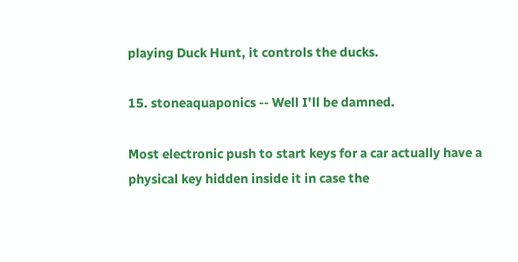playing Duck Hunt, it controls the ducks.

15. stoneaquaponics -- Well I'll be damned.

Most electronic push to start keys for a car actually have a physical key hidden inside it in case the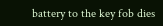battery to the key fob dies